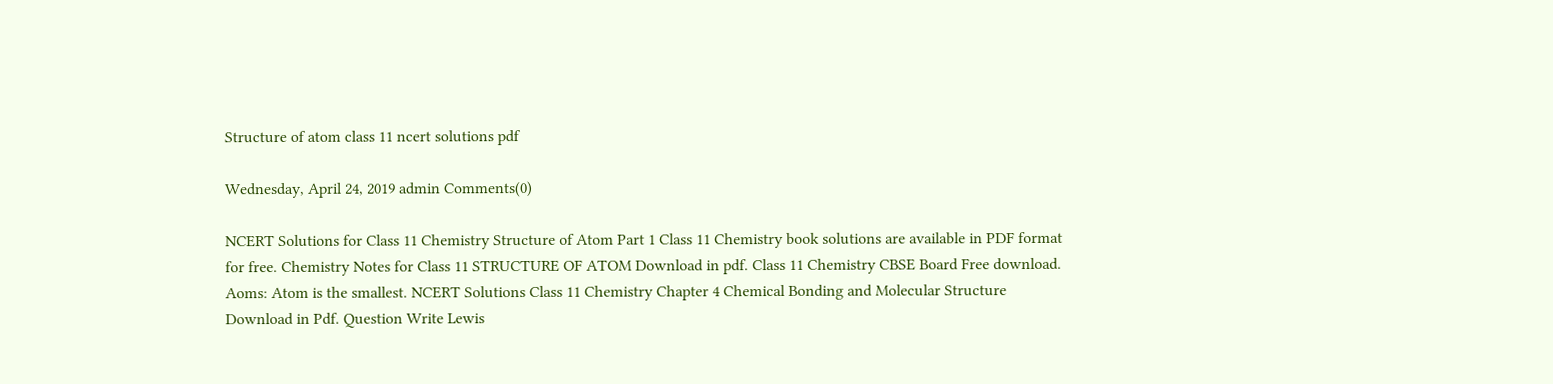Structure of atom class 11 ncert solutions pdf

Wednesday, April 24, 2019 admin Comments(0)

NCERT Solutions for Class 11 Chemistry Structure of Atom Part 1 Class 11 Chemistry book solutions are available in PDF format for free. Chemistry Notes for Class 11 STRUCTURE OF ATOM Download in pdf. Class 11 Chemistry CBSE Board Free download. Aoms: Atom is the smallest. NCERT Solutions Class 11 Chemistry Chapter 4 Chemical Bonding and Molecular Structure Download in Pdf. Question Write Lewis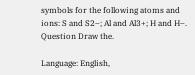symbols for the following atoms and ions: S and S2–; Al and Al3+; H and H–. Question Draw the.

Language: English,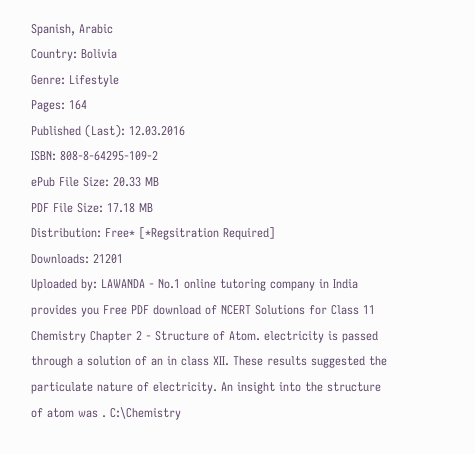Spanish, Arabic
Country: Bolivia
Genre: Lifestyle
Pages: 164
Published (Last): 12.03.2016
ISBN: 808-8-64295-109-2
ePub File Size: 20.33 MB
PDF File Size: 17.18 MB
Distribution: Free* [*Regsitration Required]
Downloads: 21201
Uploaded by: LAWANDA - No.1 online tutoring company in India provides you Free PDF download of NCERT Solutions for Class 11 Chemistry Chapter 2 - Structure of Atom. electricity is passed through a solution of an in class XII. These results suggested the particulate nature of electricity. An insight into the structure of atom was . C:\Chemistry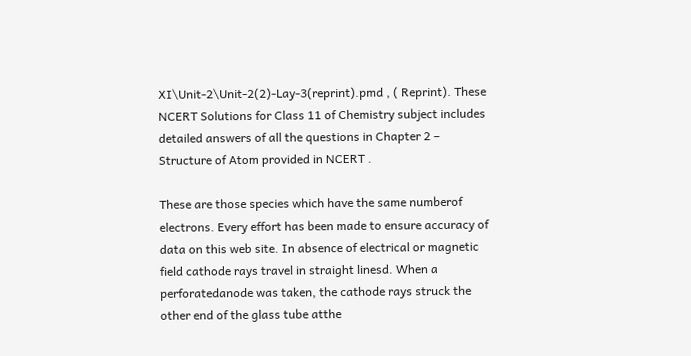XI\Unit-2\Unit-2(2)-Lay-3(reprint).pmd , ( Reprint). These NCERT Solutions for Class 11 of Chemistry subject includes detailed answers of all the questions in Chapter 2 – Structure of Atom provided in NCERT .

These are those species which have the same numberof electrons. Every effort has been made to ensure accuracy of data on this web site. In absence of electrical or magnetic field cathode rays travel in straight linesd. When a perforatedanode was taken, the cathode rays struck the other end of the glass tube atthe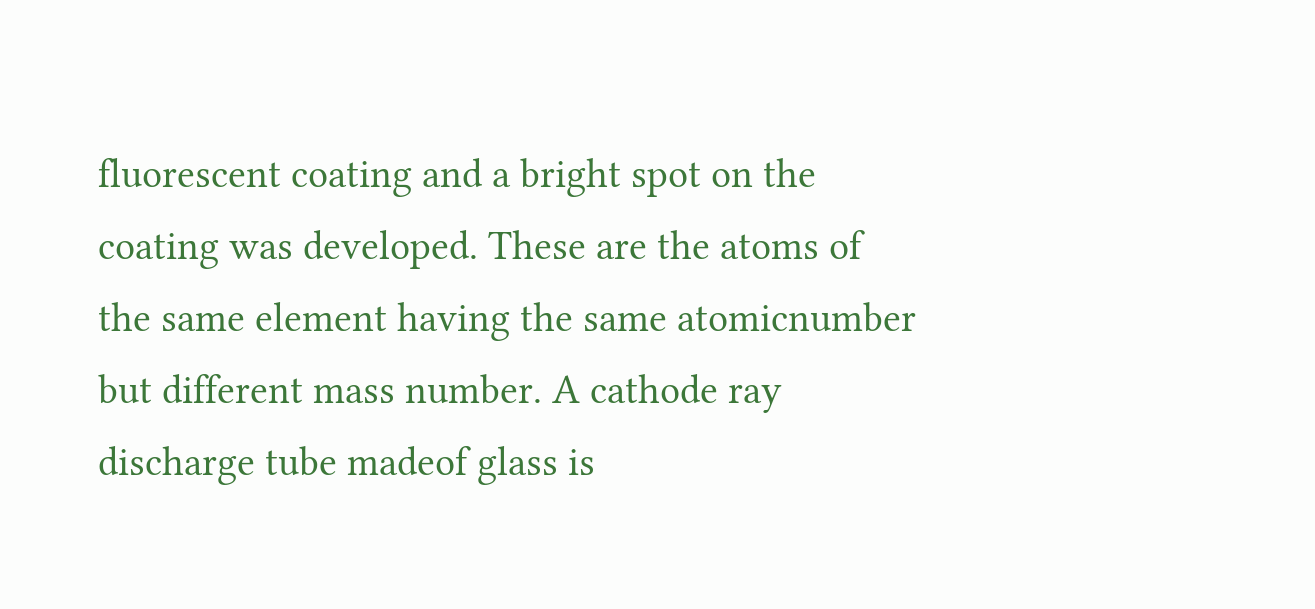fluorescent coating and a bright spot on the coating was developed. These are the atoms of the same element having the same atomicnumber but different mass number. A cathode ray discharge tube madeof glass is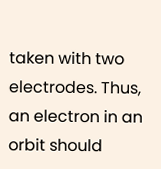taken with two electrodes. Thus, an electron in an orbit should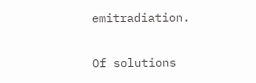emitradiation.

Of solutions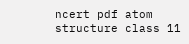ncert pdf atom structure class 11